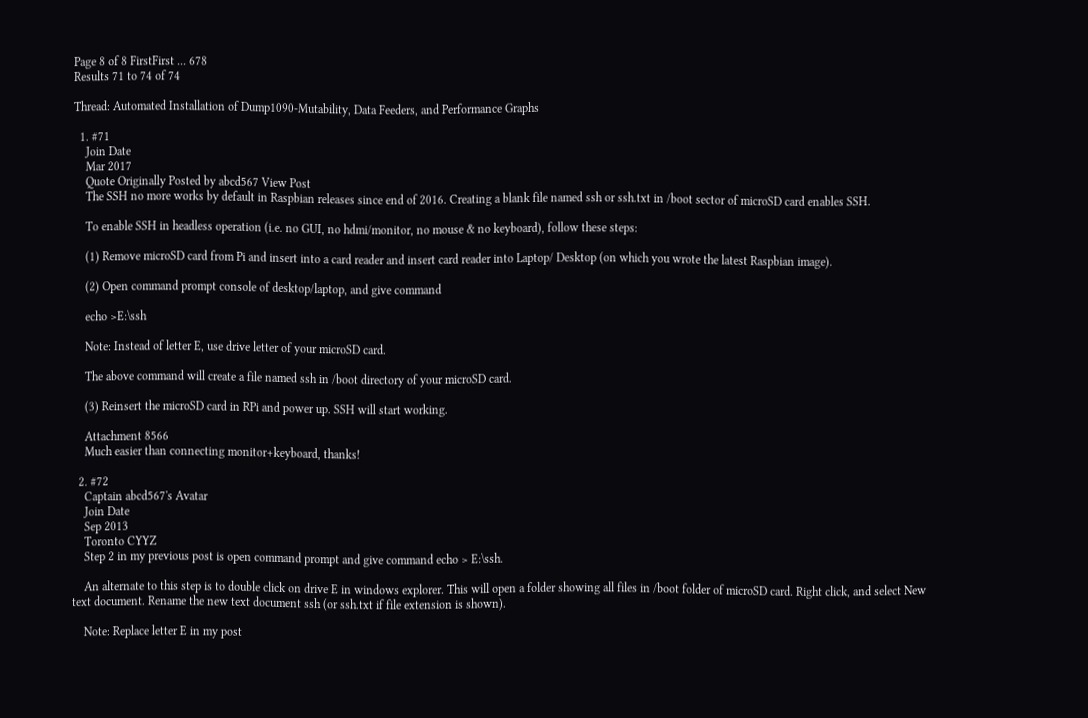Page 8 of 8 FirstFirst ... 678
Results 71 to 74 of 74

Thread: Automated Installation of Dump1090-Mutability, Data Feeders, and Performance Graphs

  1. #71
    Join Date
    Mar 2017
    Quote Originally Posted by abcd567 View Post
    The SSH no more works by default in Raspbian releases since end of 2016. Creating a blank file named ssh or ssh.txt in /boot sector of microSD card enables SSH.

    To enable SSH in headless operation (i.e. no GUI, no hdmi/monitor, no mouse & no keyboard), follow these steps:

    (1) Remove microSD card from Pi and insert into a card reader and insert card reader into Laptop/ Desktop (on which you wrote the latest Raspbian image).

    (2) Open command prompt console of desktop/laptop, and give command

    echo >E:\ssh

    Note: Instead of letter E, use drive letter of your microSD card.

    The above command will create a file named ssh in /boot directory of your microSD card.

    (3) Reinsert the microSD card in RPi and power up. SSH will start working.

    Attachment 8566
    Much easier than connecting monitor+keyboard, thanks!

  2. #72
    Captain abcd567's Avatar
    Join Date
    Sep 2013
    Toronto CYYZ
    Step 2 in my previous post is open command prompt and give command echo > E:\ssh.

    An alternate to this step is to double click on drive E in windows explorer. This will open a folder showing all files in /boot folder of microSD card. Right click, and select New text document. Rename the new text document ssh (or ssh.txt if file extension is shown).

    Note: Replace letter E in my post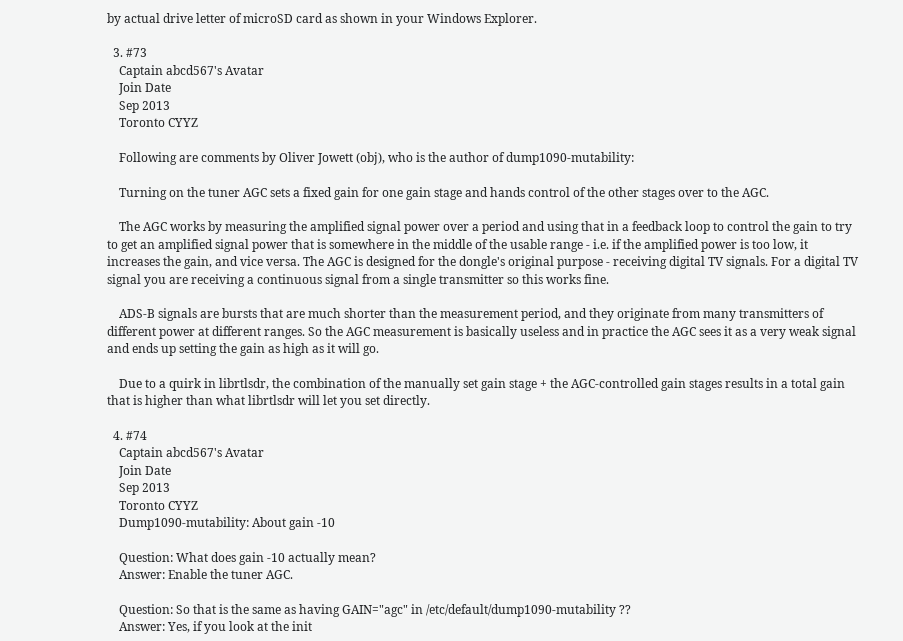by actual drive letter of microSD card as shown in your Windows Explorer.

  3. #73
    Captain abcd567's Avatar
    Join Date
    Sep 2013
    Toronto CYYZ

    Following are comments by Oliver Jowett (obj), who is the author of dump1090-mutability:

    Turning on the tuner AGC sets a fixed gain for one gain stage and hands control of the other stages over to the AGC.

    The AGC works by measuring the amplified signal power over a period and using that in a feedback loop to control the gain to try to get an amplified signal power that is somewhere in the middle of the usable range - i.e. if the amplified power is too low, it increases the gain, and vice versa. The AGC is designed for the dongle's original purpose - receiving digital TV signals. For a digital TV signal you are receiving a continuous signal from a single transmitter so this works fine.

    ADS-B signals are bursts that are much shorter than the measurement period, and they originate from many transmitters of different power at different ranges. So the AGC measurement is basically useless and in practice the AGC sees it as a very weak signal and ends up setting the gain as high as it will go.

    Due to a quirk in librtlsdr, the combination of the manually set gain stage + the AGC-controlled gain stages results in a total gain that is higher than what librtlsdr will let you set directly.

  4. #74
    Captain abcd567's Avatar
    Join Date
    Sep 2013
    Toronto CYYZ
    Dump1090-mutability: About gain -10

    Question: What does gain -10 actually mean?
    Answer: Enable the tuner AGC.

    Question: So that is the same as having GAIN="agc" in /etc/default/dump1090-mutability ??
    Answer: Yes, if you look at the init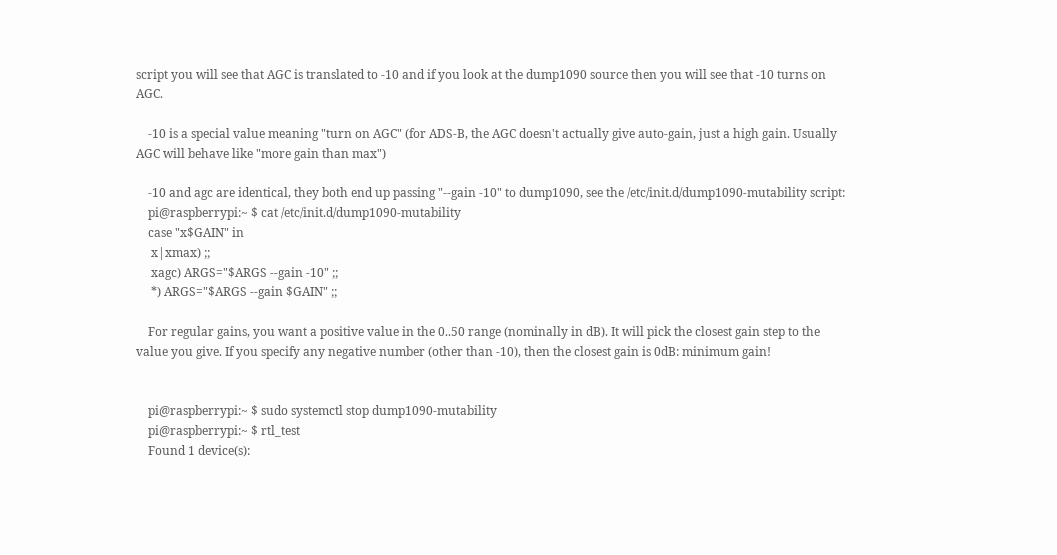script you will see that AGC is translated to -10 and if you look at the dump1090 source then you will see that -10 turns on AGC.

    -10 is a special value meaning "turn on AGC" (for ADS-B, the AGC doesn't actually give auto-gain, just a high gain. Usually AGC will behave like "more gain than max")

    -10 and agc are identical, they both end up passing "--gain -10" to dump1090, see the /etc/init.d/dump1090-mutability script:
    pi@raspberrypi:~ $ cat /etc/init.d/dump1090-mutability
    case "x$GAIN" in
     x|xmax) ;;
     xagc) ARGS="$ARGS --gain -10" ;;
     *) ARGS="$ARGS --gain $GAIN" ;;

    For regular gains, you want a positive value in the 0..50 range (nominally in dB). It will pick the closest gain step to the value you give. If you specify any negative number (other than -10), then the closest gain is 0dB: minimum gain!


    pi@raspberrypi:~ $ sudo systemctl stop dump1090-mutability
    pi@raspberrypi:~ $ rtl_test
    Found 1 device(s):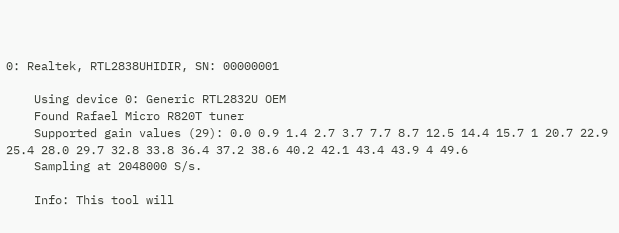0: Realtek, RTL2838UHIDIR, SN: 00000001

    Using device 0: Generic RTL2832U OEM
    Found Rafael Micro R820T tuner
    Supported gain values (29): 0.0 0.9 1.4 2.7 3.7 7.7 8.7 12.5 14.4 15.7 1 20.7 22.9 25.4 28.0 29.7 32.8 33.8 36.4 37.2 38.6 40.2 42.1 43.4 43.9 4 49.6
    Sampling at 2048000 S/s.

    Info: This tool will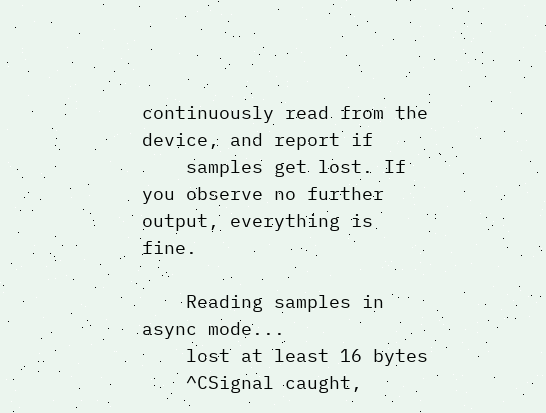continuously read from the device, and report if
    samples get lost. If you observe no further output, everything is fine.

    Reading samples in async mode...
    lost at least 16 bytes
    ^CSignal caught,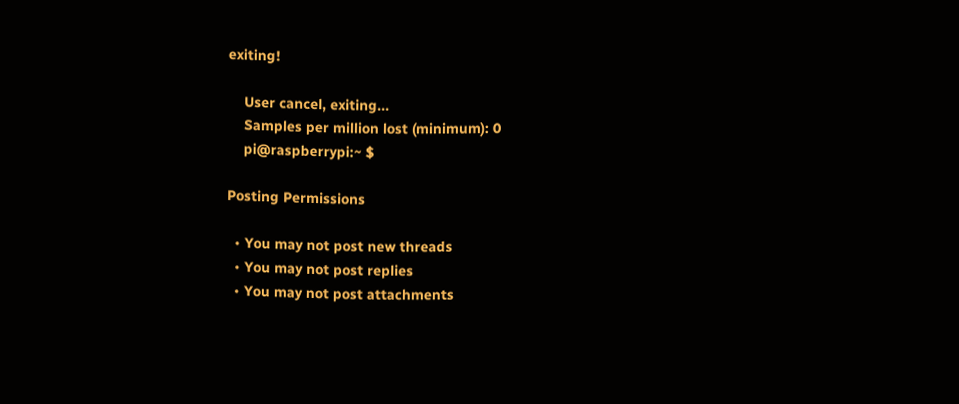exiting!

    User cancel, exiting...
    Samples per million lost (minimum): 0
    pi@raspberrypi:~ $

Posting Permissions

  • You may not post new threads
  • You may not post replies
  • You may not post attachments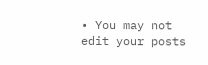• You may not edit your posts